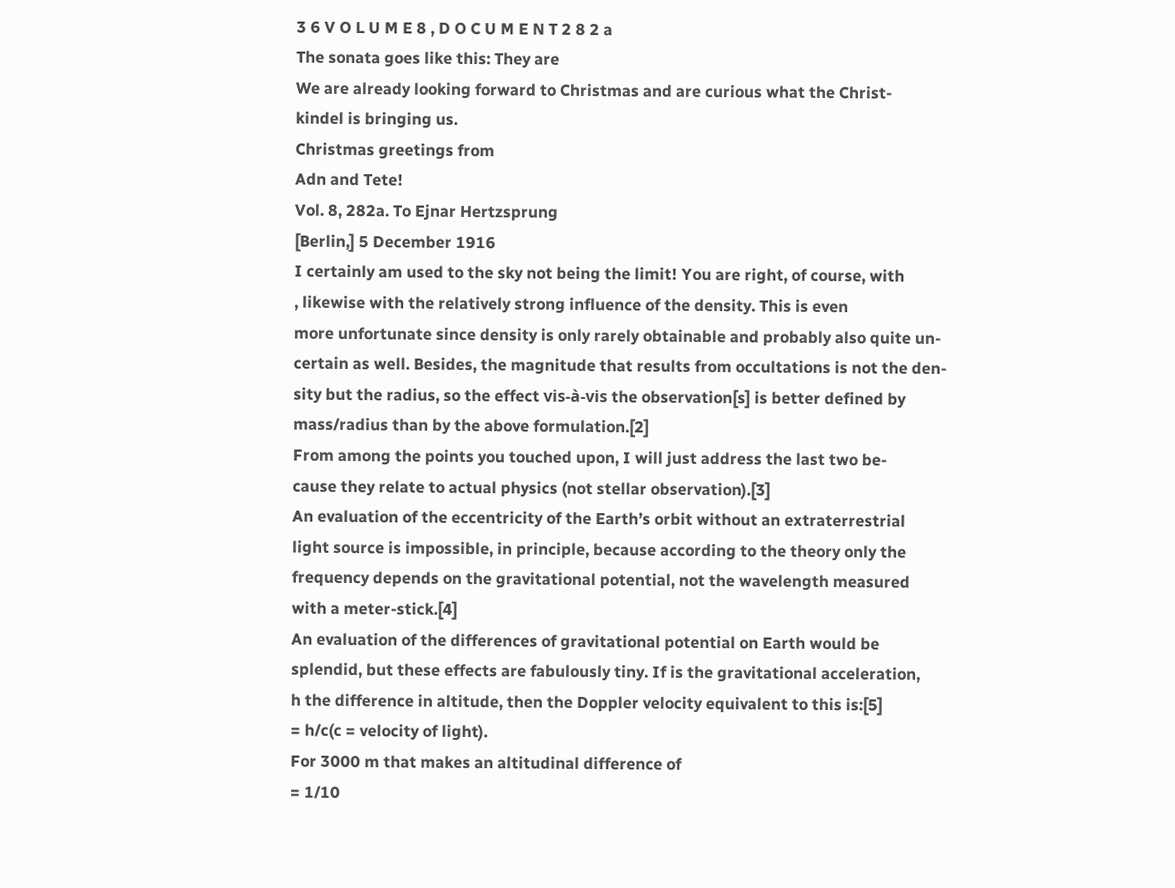3 6 V O L U M E 8 , D O C U M E N T 2 8 2 a
The sonata goes like this: They are
We are already looking forward to Christmas and are curious what the Christ-
kindel is bringing us.
Christmas greetings from
Adn and Tete!
Vol. 8, 282a. To Ejnar Hertzsprung
[Berlin,] 5 December 1916
I certainly am used to the sky not being the limit! You are right, of course, with
, likewise with the relatively strong influence of the density. This is even
more unfortunate since density is only rarely obtainable and probably also quite un-
certain as well. Besides, the magnitude that results from occultations is not the den-
sity but the radius, so the effect vis-à-vis the observation[s] is better defined by
mass/radius than by the above formulation.[2]
From among the points you touched upon, I will just address the last two be-
cause they relate to actual physics (not stellar observation).[3]
An evaluation of the eccentricity of the Earth’s orbit without an extraterrestrial
light source is impossible, in principle, because according to the theory only the
frequency depends on the gravitational potential, not the wavelength measured
with a meter-stick.[4]
An evaluation of the differences of gravitational potential on Earth would be
splendid, but these effects are fabulously tiny. If is the gravitational acceleration,
h the difference in altitude, then the Doppler velocity equivalent to this is:[5]
= h/c(c = velocity of light).
For 3000 m that makes an altitudinal difference of
= 1/10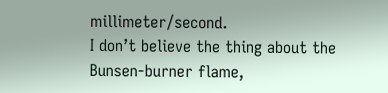millimeter/second.
I don’t believe the thing about the Bunsen-burner flame,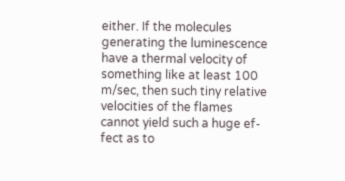either. If the molecules
generating the luminescence have a thermal velocity of something like at least 100
m/sec, then such tiny relative velocities of the flames cannot yield such a huge ef-
fect as to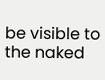be visible to the naked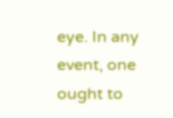eye. In any event, one ought to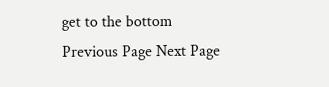get to the bottom
Previous Page Next Page